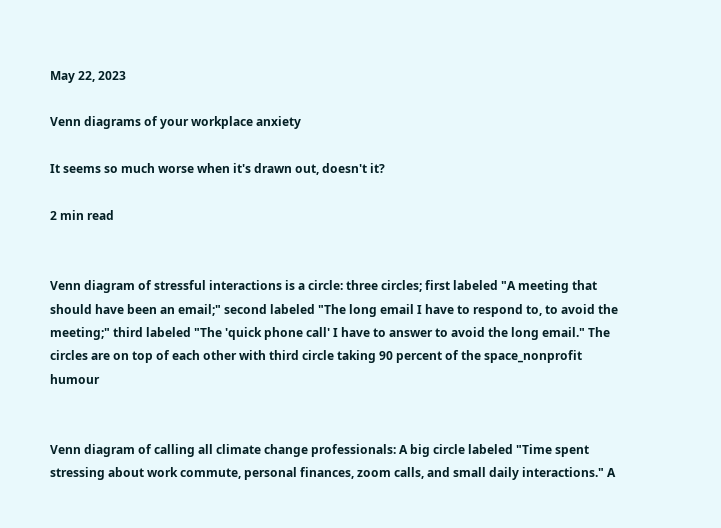May 22, 2023

Venn diagrams of your workplace anxiety

It seems so much worse when it's drawn out, doesn't it?

2 min read


Venn diagram of stressful interactions is a circle: three circles; first labeled "A meeting that should have been an email;" second labeled "The long email I have to respond to, to avoid the meeting;" third labeled "The 'quick phone call' I have to answer to avoid the long email." The circles are on top of each other with third circle taking 90 percent of the space_nonprofit humour


Venn diagram of calling all climate change professionals: A big circle labeled "Time spent stressing about work commute, personal finances, zoom calls, and small daily interactions." A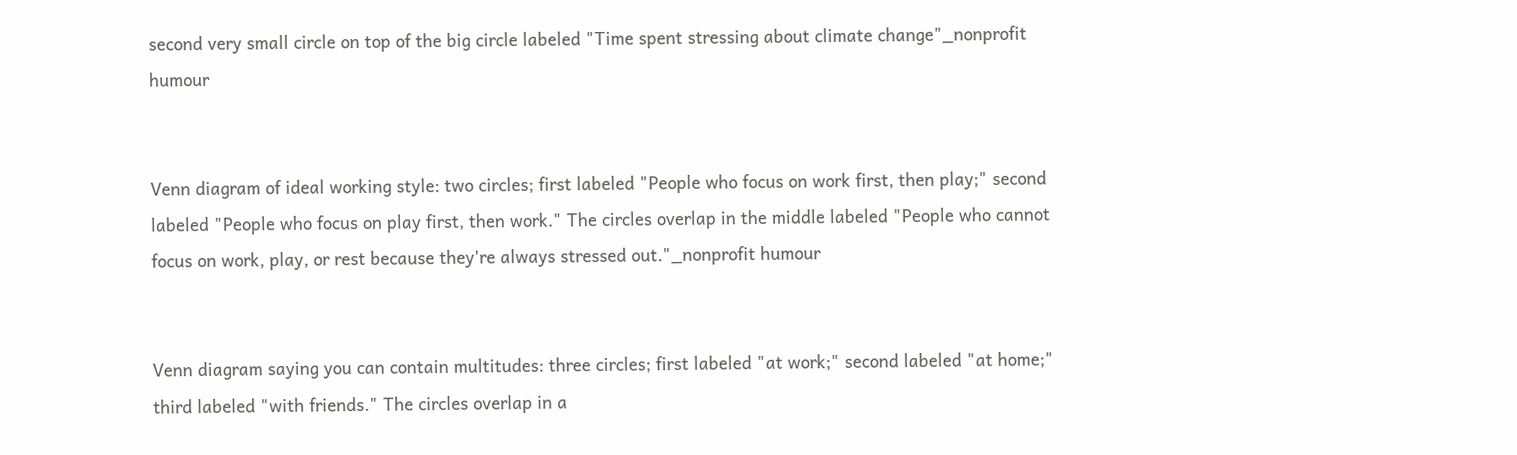second very small circle on top of the big circle labeled "Time spent stressing about climate change"_nonprofit humour


Venn diagram of ideal working style: two circles; first labeled "People who focus on work first, then play;" second labeled "People who focus on play first, then work." The circles overlap in the middle labeled "People who cannot focus on work, play, or rest because they're always stressed out."_nonprofit humour


Venn diagram saying you can contain multitudes: three circles; first labeled "at work;" second labeled "at home;" third labeled "with friends." The circles overlap in a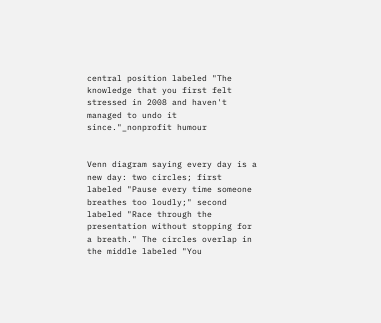central position labeled "The knowledge that you first felt stressed in 2008 and haven't managed to undo it since."_nonprofit humour


Venn diagram saying every day is a new day: two circles; first labeled "Pause every time someone breathes too loudly;" second labeled "Race through the presentation without stopping for a breath." The circles overlap in the middle labeled "You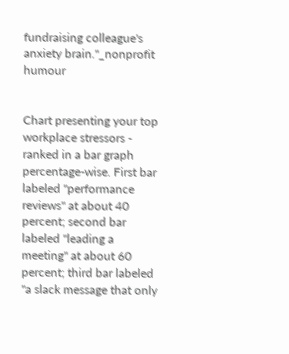fundraising colleague's anxiety brain."_nonprofit humour


Chart presenting your top workplace stressors - ranked in a bar graph percentage-wise. First bar labeled "performance reviews" at about 40 percent; second bar labeled "leading a meeting" at about 60 percent; third bar labeled "a slack message that only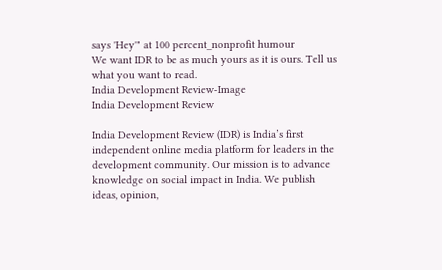says 'Hey'" at 100 percent_nonprofit humour
We want IDR to be as much yours as it is ours. Tell us what you want to read.
India Development Review-Image
India Development Review

India Development Review (IDR) is India’s first independent online media platform for leaders in the development community. Our mission is to advance knowledge on social impact in India. We publish ideas, opinion,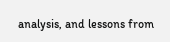analysis, and lessons from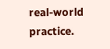real-world practice.